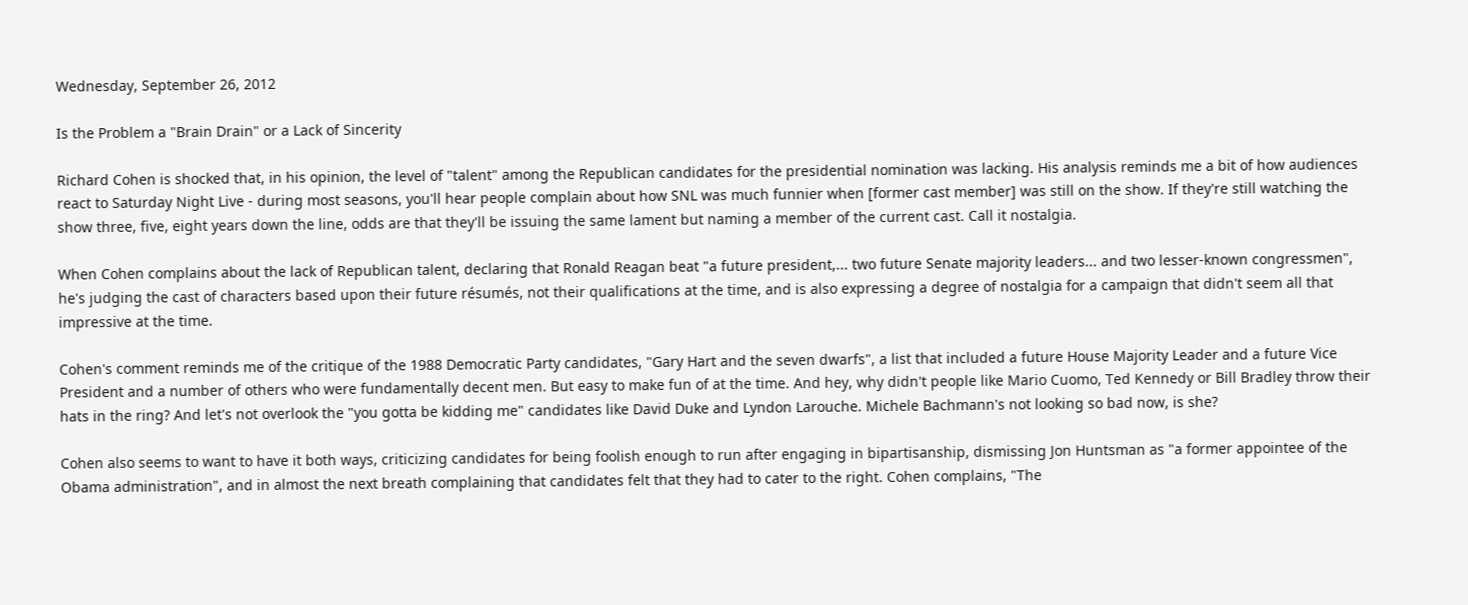Wednesday, September 26, 2012

Is the Problem a "Brain Drain" or a Lack of Sincerity

Richard Cohen is shocked that, in his opinion, the level of "talent" among the Republican candidates for the presidential nomination was lacking. His analysis reminds me a bit of how audiences react to Saturday Night Live - during most seasons, you'll hear people complain about how SNL was much funnier when [former cast member] was still on the show. If they're still watching the show three, five, eight years down the line, odds are that they'll be issuing the same lament but naming a member of the current cast. Call it nostalgia.

When Cohen complains about the lack of Republican talent, declaring that Ronald Reagan beat "a future president,... two future Senate majority leaders... and two lesser-known congressmen", he's judging the cast of characters based upon their future résumés, not their qualifications at the time, and is also expressing a degree of nostalgia for a campaign that didn't seem all that impressive at the time.

Cohen's comment reminds me of the critique of the 1988 Democratic Party candidates, "Gary Hart and the seven dwarfs", a list that included a future House Majority Leader and a future Vice President and a number of others who were fundamentally decent men. But easy to make fun of at the time. And hey, why didn't people like Mario Cuomo, Ted Kennedy or Bill Bradley throw their hats in the ring? And let's not overlook the "you gotta be kidding me" candidates like David Duke and Lyndon Larouche. Michele Bachmann's not looking so bad now, is she?

Cohen also seems to want to have it both ways, criticizing candidates for being foolish enough to run after engaging in bipartisanship, dismissing Jon Huntsman as "a former appointee of the Obama administration", and in almost the next breath complaining that candidates felt that they had to cater to the right. Cohen complains, "The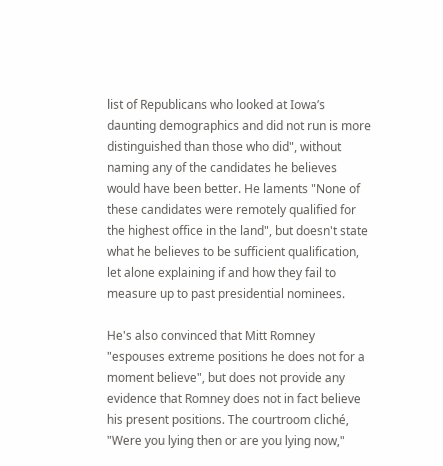list of Republicans who looked at Iowa’s daunting demographics and did not run is more distinguished than those who did", without naming any of the candidates he believes would have been better. He laments "None of these candidates were remotely qualified for the highest office in the land", but doesn't state what he believes to be sufficient qualification, let alone explaining if and how they fail to measure up to past presidential nominees.

He's also convinced that Mitt Romney "espouses extreme positions he does not for a moment believe", but does not provide any evidence that Romney does not in fact believe his present positions. The courtroom cliché, "Were you lying then or are you lying now,"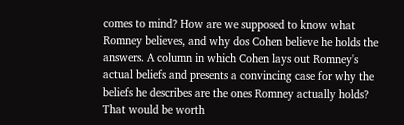comes to mind? How are we supposed to know what Romney believes, and why dos Cohen believe he holds the answers. A column in which Cohen lays out Romney's actual beliefs and presents a convincing case for why the beliefs he describes are the ones Romney actually holds? That would be worth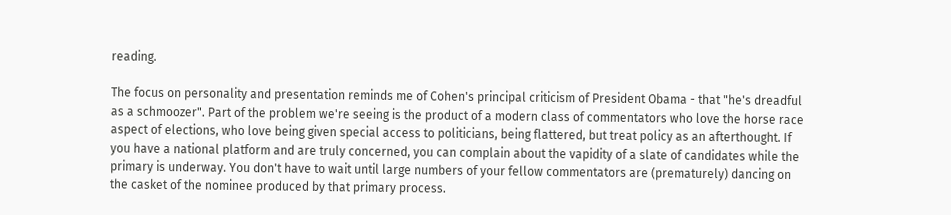reading.

The focus on personality and presentation reminds me of Cohen's principal criticism of President Obama - that "he's dreadful as a schmoozer". Part of the problem we're seeing is the product of a modern class of commentators who love the horse race aspect of elections, who love being given special access to politicians, being flattered, but treat policy as an afterthought. If you have a national platform and are truly concerned, you can complain about the vapidity of a slate of candidates while the primary is underway. You don't have to wait until large numbers of your fellow commentators are (prematurely) dancing on the casket of the nominee produced by that primary process.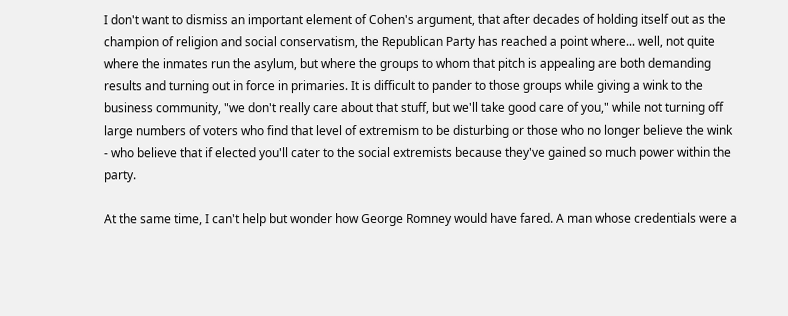I don't want to dismiss an important element of Cohen's argument, that after decades of holding itself out as the champion of religion and social conservatism, the Republican Party has reached a point where... well, not quite where the inmates run the asylum, but where the groups to whom that pitch is appealing are both demanding results and turning out in force in primaries. It is difficult to pander to those groups while giving a wink to the business community, "we don't really care about that stuff, but we'll take good care of you," while not turning off large numbers of voters who find that level of extremism to be disturbing or those who no longer believe the wink - who believe that if elected you'll cater to the social extremists because they've gained so much power within the party.

At the same time, I can't help but wonder how George Romney would have fared. A man whose credentials were a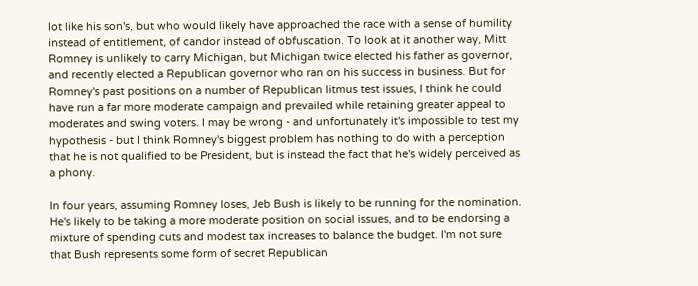lot like his son's, but who would likely have approached the race with a sense of humility instead of entitlement, of candor instead of obfuscation. To look at it another way, Mitt Romney is unlikely to carry Michigan, but Michigan twice elected his father as governor, and recently elected a Republican governor who ran on his success in business. But for Romney's past positions on a number of Republican litmus test issues, I think he could have run a far more moderate campaign and prevailed while retaining greater appeal to moderates and swing voters. I may be wrong - and unfortunately it's impossible to test my hypothesis - but I think Romney's biggest problem has nothing to do with a perception that he is not qualified to be President, but is instead the fact that he's widely perceived as a phony.

In four years, assuming Romney loses, Jeb Bush is likely to be running for the nomination. He's likely to be taking a more moderate position on social issues, and to be endorsing a mixture of spending cuts and modest tax increases to balance the budget. I'm not sure that Bush represents some form of secret Republican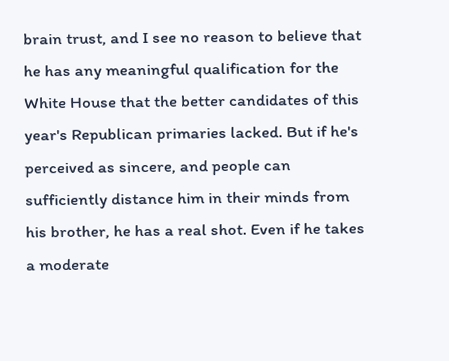brain trust, and I see no reason to believe that he has any meaningful qualification for the White House that the better candidates of this year's Republican primaries lacked. But if he's perceived as sincere, and people can sufficiently distance him in their minds from his brother, he has a real shot. Even if he takes a moderate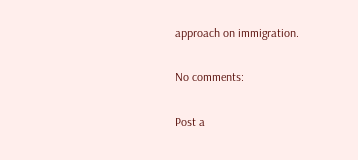approach on immigration.

No comments:

Post a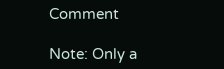Comment

Note: Only a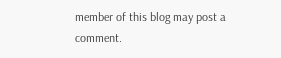member of this blog may post a comment.